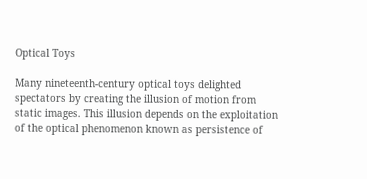Optical Toys

Many nineteenth-century optical toys delighted spectators by creating the illusion of motion from static images. This illusion depends on the exploitation of the optical phenomenon known as persistence of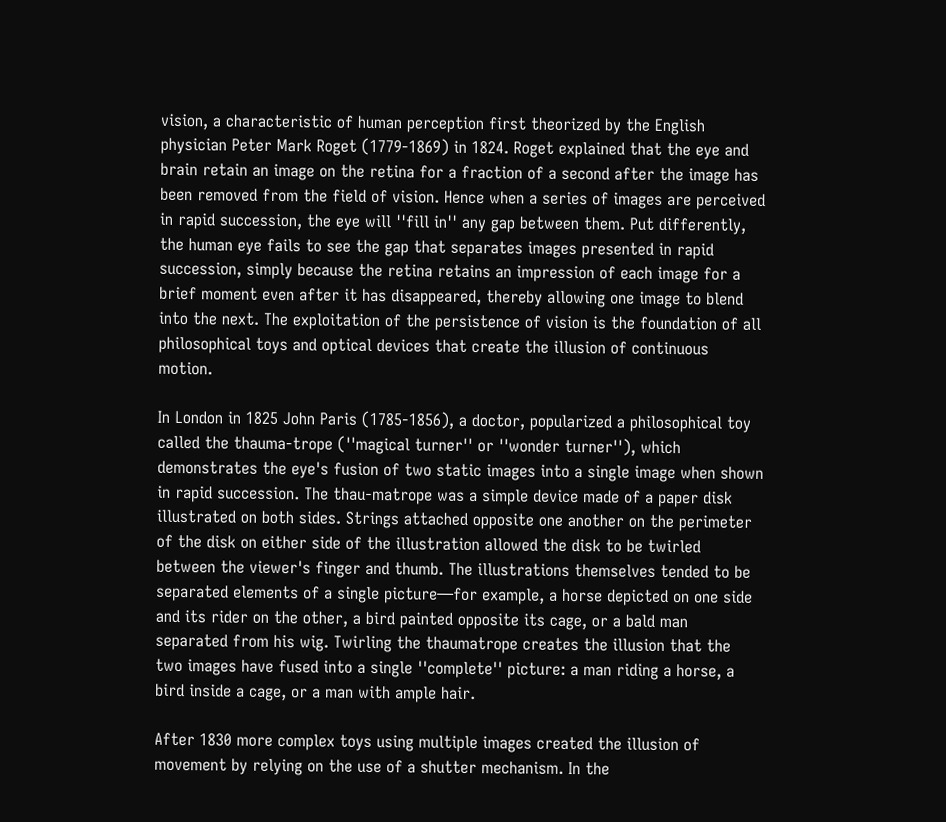vision, a characteristic of human perception first theorized by the English physician Peter Mark Roget (1779-1869) in 1824. Roget explained that the eye and brain retain an image on the retina for a fraction of a second after the image has been removed from the field of vision. Hence when a series of images are perceived in rapid succession, the eye will ''fill in'' any gap between them. Put differently, the human eye fails to see the gap that separates images presented in rapid succession, simply because the retina retains an impression of each image for a brief moment even after it has disappeared, thereby allowing one image to blend into the next. The exploitation of the persistence of vision is the foundation of all philosophical toys and optical devices that create the illusion of continuous motion.

In London in 1825 John Paris (1785-1856), a doctor, popularized a philosophical toy called the thauma-trope (''magical turner'' or ''wonder turner''), which demonstrates the eye's fusion of two static images into a single image when shown in rapid succession. The thau-matrope was a simple device made of a paper disk illustrated on both sides. Strings attached opposite one another on the perimeter of the disk on either side of the illustration allowed the disk to be twirled between the viewer's finger and thumb. The illustrations themselves tended to be separated elements of a single picture—for example, a horse depicted on one side and its rider on the other, a bird painted opposite its cage, or a bald man separated from his wig. Twirling the thaumatrope creates the illusion that the two images have fused into a single ''complete'' picture: a man riding a horse, a bird inside a cage, or a man with ample hair.

After 1830 more complex toys using multiple images created the illusion of movement by relying on the use of a shutter mechanism. In the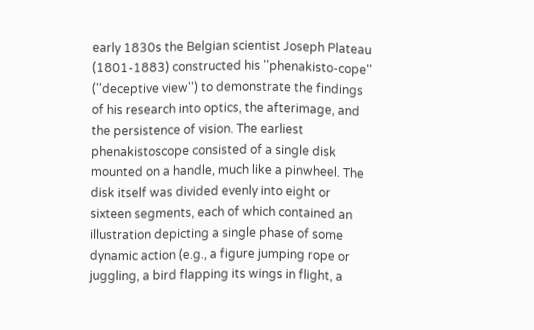early 1830s the Belgian scientist Joseph Plateau (1801-1883) constructed his ''phenakisto-cope'' (''deceptive view'') to demonstrate the findings of his research into optics, the afterimage, and the persistence of vision. The earliest phenakistoscope consisted of a single disk mounted on a handle, much like a pinwheel. The disk itself was divided evenly into eight or sixteen segments, each of which contained an illustration depicting a single phase of some dynamic action (e.g., a figure jumping rope or juggling, a bird flapping its wings in flight, a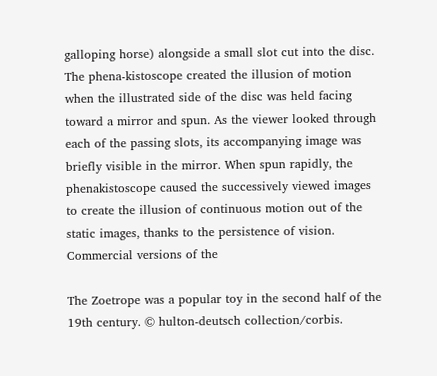galloping horse) alongside a small slot cut into the disc. The phena-kistoscope created the illusion of motion when the illustrated side of the disc was held facing toward a mirror and spun. As the viewer looked through each of the passing slots, its accompanying image was briefly visible in the mirror. When spun rapidly, the phenakistoscope caused the successively viewed images to create the illusion of continuous motion out of the static images, thanks to the persistence of vision. Commercial versions of the

The Zoetrope was a popular toy in the second half of the 19th century. © hulton-deutsch collection/corbis.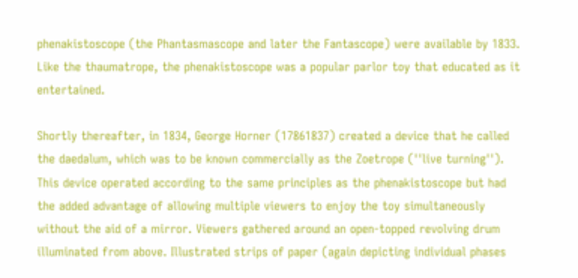phenakistoscope (the Phantasmascope and later the Fantascope) were available by 1833. Like the thaumatrope, the phenakistoscope was a popular parlor toy that educated as it entertained.

Shortly thereafter, in 1834, George Horner (17861837) created a device that he called the daedalum, which was to be known commercially as the Zoetrope (''live turning''). This device operated according to the same principles as the phenakistoscope but had the added advantage of allowing multiple viewers to enjoy the toy simultaneously without the aid of a mirror. Viewers gathered around an open-topped revolving drum illuminated from above. Illustrated strips of paper (again depicting individual phases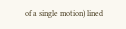of a single motion) lined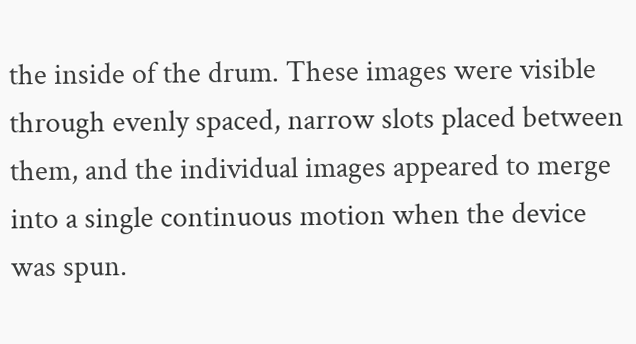the inside of the drum. These images were visible through evenly spaced, narrow slots placed between them, and the individual images appeared to merge into a single continuous motion when the device was spun.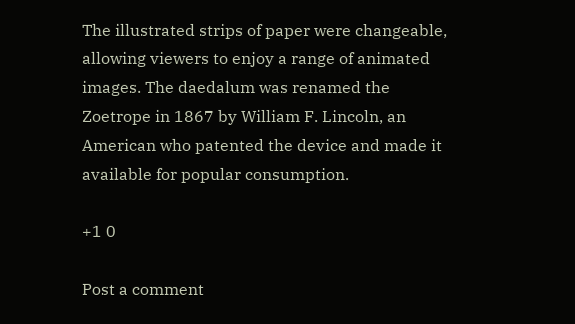The illustrated strips of paper were changeable, allowing viewers to enjoy a range of animated images. The daedalum was renamed the Zoetrope in 1867 by William F. Lincoln, an American who patented the device and made it available for popular consumption.

+1 0

Post a comment